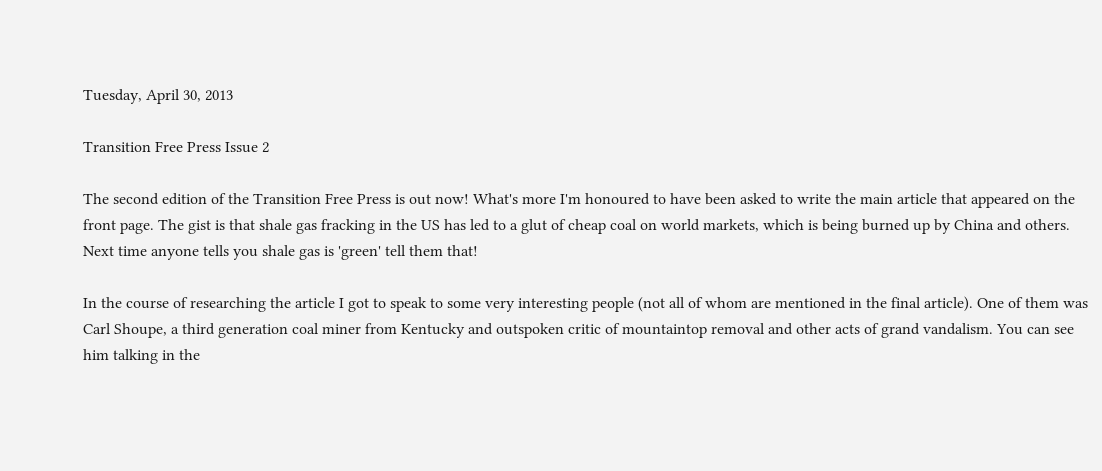Tuesday, April 30, 2013

Transition Free Press Issue 2

The second edition of the Transition Free Press is out now! What's more I'm honoured to have been asked to write the main article that appeared on the front page. The gist is that shale gas fracking in the US has led to a glut of cheap coal on world markets, which is being burned up by China and others. Next time anyone tells you shale gas is 'green' tell them that!

In the course of researching the article I got to speak to some very interesting people (not all of whom are mentioned in the final article). One of them was Carl Shoupe, a third generation coal miner from Kentucky and outspoken critic of mountaintop removal and other acts of grand vandalism. You can see him talking in the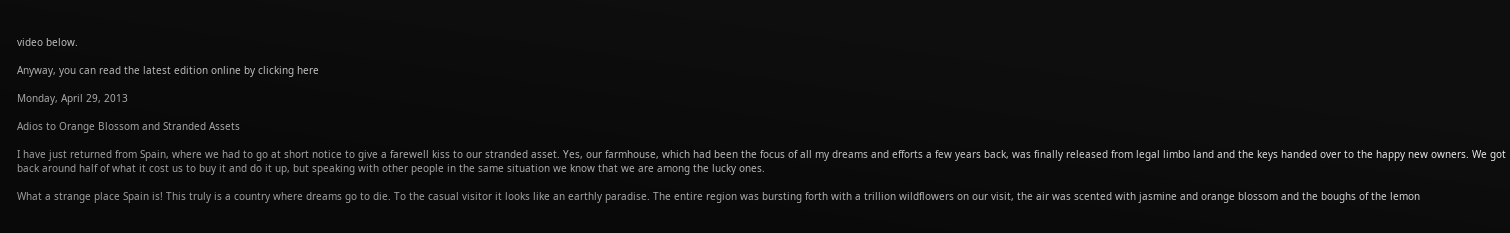video below.

Anyway, you can read the latest edition online by clicking here

Monday, April 29, 2013

Adios to Orange Blossom and Stranded Assets

I have just returned from Spain, where we had to go at short notice to give a farewell kiss to our stranded asset. Yes, our farmhouse, which had been the focus of all my dreams and efforts a few years back, was finally released from legal limbo land and the keys handed over to the happy new owners. We got back around half of what it cost us to buy it and do it up, but speaking with other people in the same situation we know that we are among the lucky ones.

What a strange place Spain is! This truly is a country where dreams go to die. To the casual visitor it looks like an earthly paradise. The entire region was bursting forth with a trillion wildflowers on our visit, the air was scented with jasmine and orange blossom and the boughs of the lemon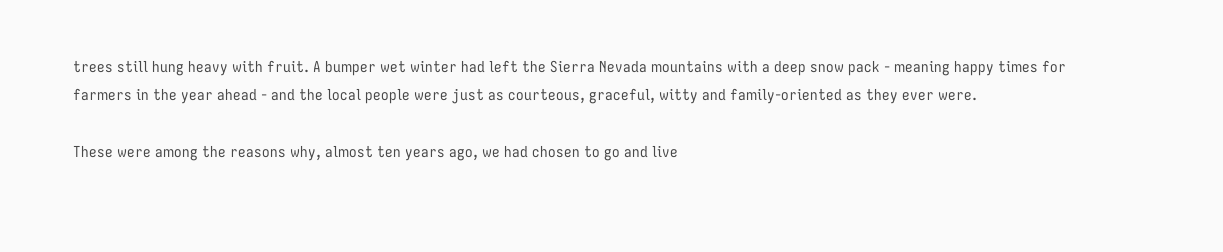trees still hung heavy with fruit. A bumper wet winter had left the Sierra Nevada mountains with a deep snow pack - meaning happy times for farmers in the year ahead - and the local people were just as courteous, graceful, witty and family-oriented as they ever were.

These were among the reasons why, almost ten years ago, we had chosen to go and live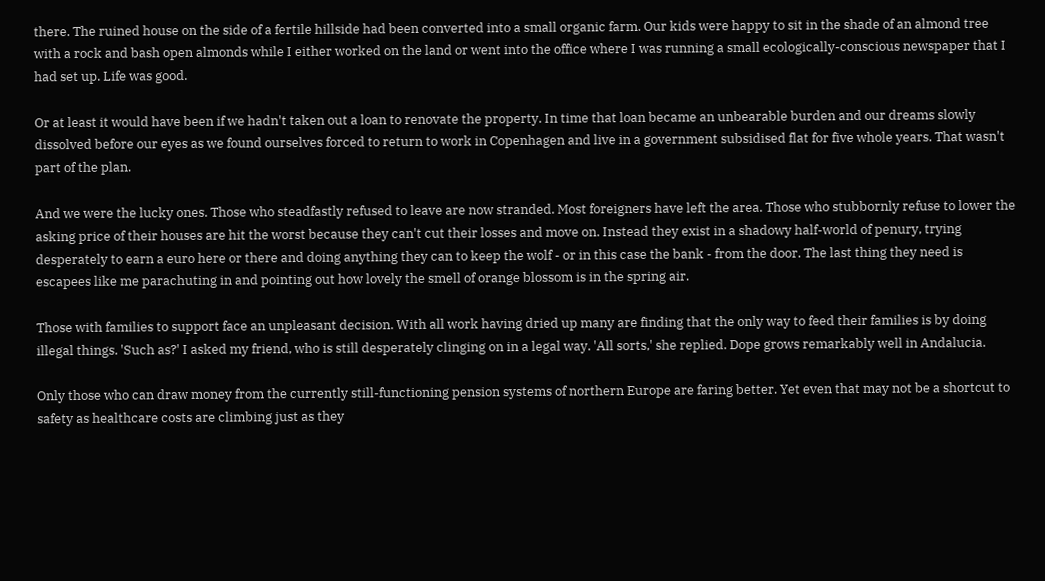there. The ruined house on the side of a fertile hillside had been converted into a small organic farm. Our kids were happy to sit in the shade of an almond tree with a rock and bash open almonds while I either worked on the land or went into the office where I was running a small ecologically-conscious newspaper that I had set up. Life was good.

Or at least it would have been if we hadn't taken out a loan to renovate the property. In time that loan became an unbearable burden and our dreams slowly dissolved before our eyes as we found ourselves forced to return to work in Copenhagen and live in a government subsidised flat for five whole years. That wasn't part of the plan.

And we were the lucky ones. Those who steadfastly refused to leave are now stranded. Most foreigners have left the area. Those who stubbornly refuse to lower the asking price of their houses are hit the worst because they can't cut their losses and move on. Instead they exist in a shadowy half-world of penury, trying desperately to earn a euro here or there and doing anything they can to keep the wolf - or in this case the bank - from the door. The last thing they need is escapees like me parachuting in and pointing out how lovely the smell of orange blossom is in the spring air.

Those with families to support face an unpleasant decision. With all work having dried up many are finding that the only way to feed their families is by doing illegal things. 'Such as?' I asked my friend, who is still desperately clinging on in a legal way. 'All sorts,' she replied. Dope grows remarkably well in Andalucia.

Only those who can draw money from the currently still-functioning pension systems of northern Europe are faring better. Yet even that may not be a shortcut to safety as healthcare costs are climbing just as they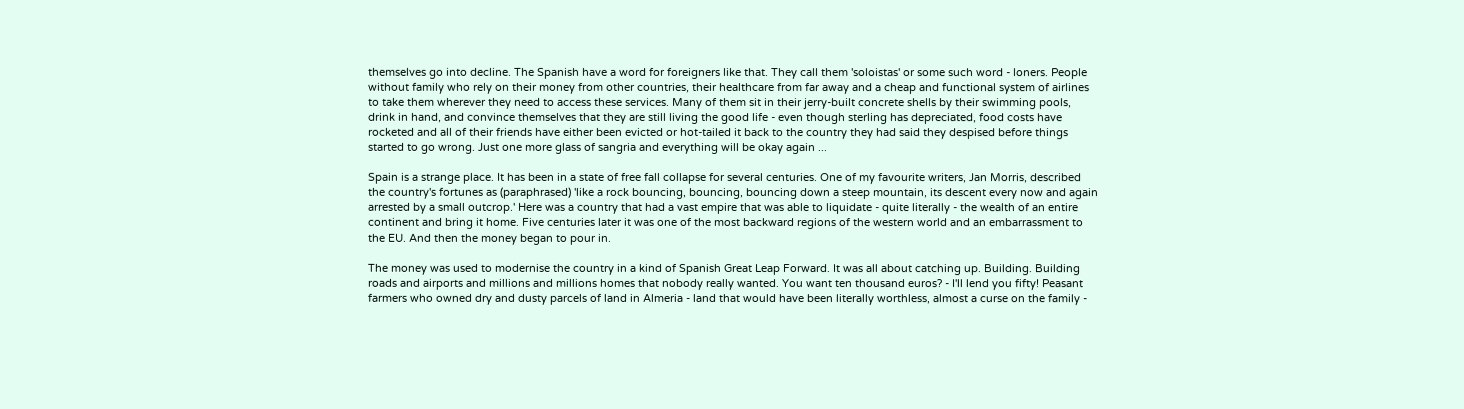themselves go into decline. The Spanish have a word for foreigners like that. They call them 'soloistas' or some such word - loners. People without family who rely on their money from other countries, their healthcare from far away and a cheap and functional system of airlines to take them wherever they need to access these services. Many of them sit in their jerry-built concrete shells by their swimming pools, drink in hand, and convince themselves that they are still living the good life - even though sterling has depreciated, food costs have rocketed and all of their friends have either been evicted or hot-tailed it back to the country they had said they despised before things started to go wrong. Just one more glass of sangria and everything will be okay again ...

Spain is a strange place. It has been in a state of free fall collapse for several centuries. One of my favourite writers, Jan Morris, described the country's fortunes as (paraphrased) 'like a rock bouncing, bouncing, bouncing down a steep mountain, its descent every now and again arrested by a small outcrop.' Here was a country that had a vast empire that was able to liquidate - quite literally - the wealth of an entire continent and bring it home. Five centuries later it was one of the most backward regions of the western world and an embarrassment to the EU. And then the money began to pour in.

The money was used to modernise the country in a kind of Spanish Great Leap Forward. It was all about catching up. Building. Building roads and airports and millions and millions homes that nobody really wanted. You want ten thousand euros? - I'll lend you fifty! Peasant farmers who owned dry and dusty parcels of land in Almeria - land that would have been literally worthless, almost a curse on the family -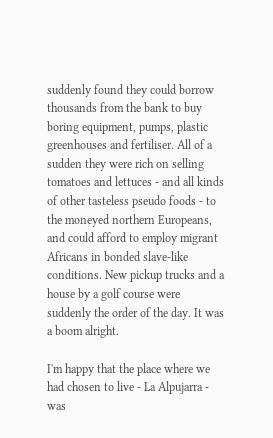suddenly found they could borrow thousands from the bank to buy boring equipment, pumps, plastic greenhouses and fertiliser. All of a sudden they were rich on selling tomatoes and lettuces - and all kinds of other tasteless pseudo foods - to the moneyed northern Europeans, and could afford to employ migrant Africans in bonded slave-like conditions. New pickup trucks and a house by a golf course were suddenly the order of the day. It was a boom alright.

I'm happy that the place where we had chosen to live - La Alpujarra -  was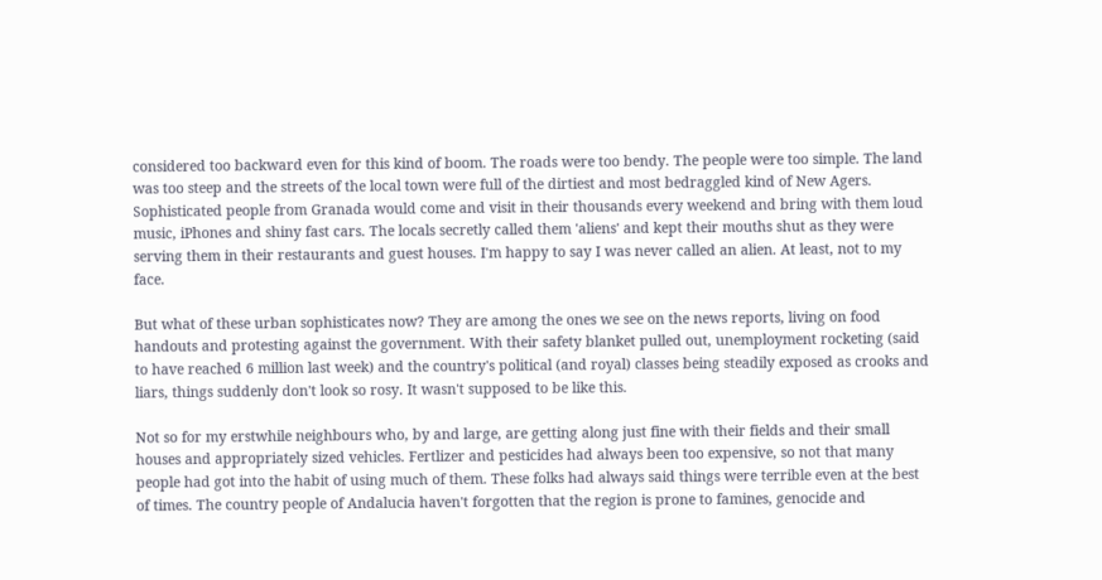considered too backward even for this kind of boom. The roads were too bendy. The people were too simple. The land was too steep and the streets of the local town were full of the dirtiest and most bedraggled kind of New Agers. Sophisticated people from Granada would come and visit in their thousands every weekend and bring with them loud music, iPhones and shiny fast cars. The locals secretly called them 'aliens' and kept their mouths shut as they were serving them in their restaurants and guest houses. I'm happy to say I was never called an alien. At least, not to my face.

But what of these urban sophisticates now? They are among the ones we see on the news reports, living on food handouts and protesting against the government. With their safety blanket pulled out, unemployment rocketing (said to have reached 6 million last week) and the country's political (and royal) classes being steadily exposed as crooks and liars, things suddenly don't look so rosy. It wasn't supposed to be like this.

Not so for my erstwhile neighbours who, by and large, are getting along just fine with their fields and their small houses and appropriately sized vehicles. Fertlizer and pesticides had always been too expensive, so not that many people had got into the habit of using much of them. These folks had always said things were terrible even at the best of times. The country people of Andalucia haven't forgotten that the region is prone to famines, genocide and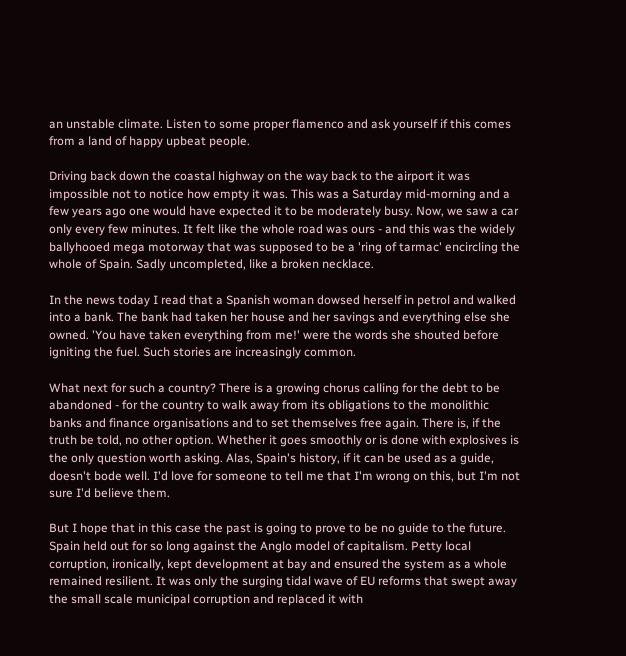an unstable climate. Listen to some proper flamenco and ask yourself if this comes from a land of happy upbeat people.

Driving back down the coastal highway on the way back to the airport it was impossible not to notice how empty it was. This was a Saturday mid-morning and a few years ago one would have expected it to be moderately busy. Now, we saw a car only every few minutes. It felt like the whole road was ours - and this was the widely ballyhooed mega motorway that was supposed to be a 'ring of tarmac' encircling the whole of Spain. Sadly uncompleted, like a broken necklace.

In the news today I read that a Spanish woman dowsed herself in petrol and walked into a bank. The bank had taken her house and her savings and everything else she owned. 'You have taken everything from me!' were the words she shouted before igniting the fuel. Such stories are increasingly common.

What next for such a country? There is a growing chorus calling for the debt to be abandoned - for the country to walk away from its obligations to the monolithic banks and finance organisations and to set themselves free again. There is, if the truth be told, no other option. Whether it goes smoothly or is done with explosives is the only question worth asking. Alas, Spain's history, if it can be used as a guide, doesn't bode well. I'd love for someone to tell me that I'm wrong on this, but I'm not sure I'd believe them.

But I hope that in this case the past is going to prove to be no guide to the future. Spain held out for so long against the Anglo model of capitalism. Petty local corruption, ironically, kept development at bay and ensured the system as a whole remained resilient. It was only the surging tidal wave of EU reforms that swept away the small scale municipal corruption and replaced it with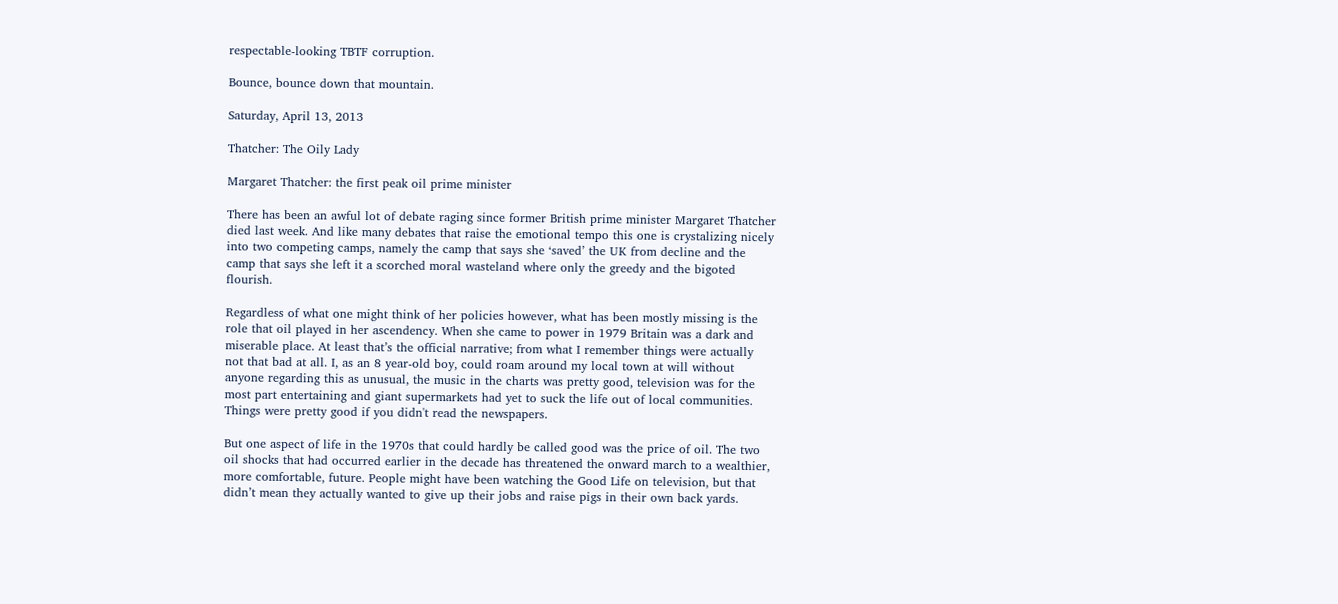respectable-looking TBTF corruption.

Bounce, bounce down that mountain.

Saturday, April 13, 2013

Thatcher: The Oily Lady

Margaret Thatcher: the first peak oil prime minister

There has been an awful lot of debate raging since former British prime minister Margaret Thatcher died last week. And like many debates that raise the emotional tempo this one is crystalizing nicely into two competing camps, namely the camp that says she ‘saved’ the UK from decline and the camp that says she left it a scorched moral wasteland where only the greedy and the bigoted flourish.

Regardless of what one might think of her policies however, what has been mostly missing is the role that oil played in her ascendency. When she came to power in 1979 Britain was a dark and miserable place. At least that’s the official narrative; from what I remember things were actually not that bad at all. I, as an 8 year-old boy, could roam around my local town at will without anyone regarding this as unusual, the music in the charts was pretty good, television was for the most part entertaining and giant supermarkets had yet to suck the life out of local communities. Things were pretty good if you didn't read the newspapers.

But one aspect of life in the 1970s that could hardly be called good was the price of oil. The two oil shocks that had occurred earlier in the decade has threatened the onward march to a wealthier, more comfortable, future. People might have been watching the Good Life on television, but that didn’t mean they actually wanted to give up their jobs and raise pigs in their own back yards.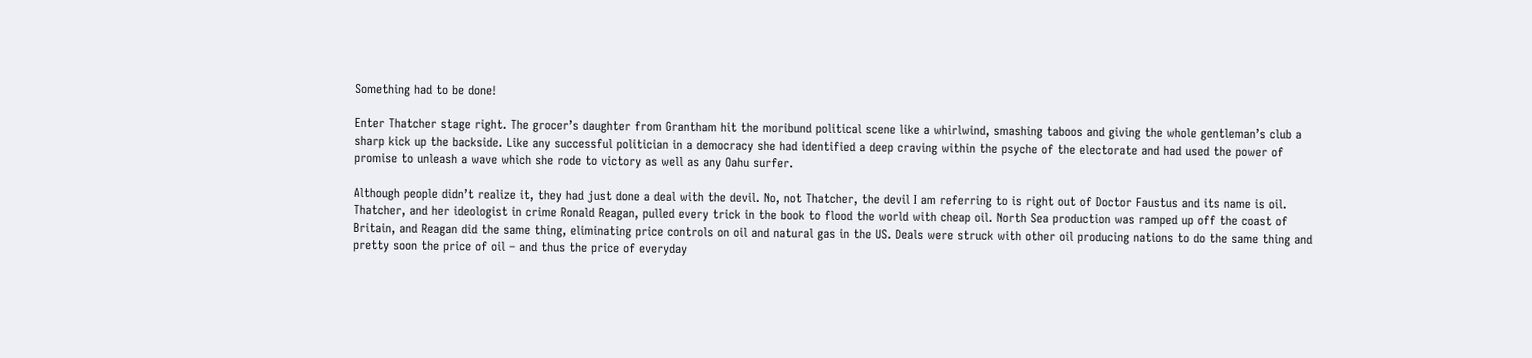Something had to be done!

Enter Thatcher stage right. The grocer’s daughter from Grantham hit the moribund political scene like a whirlwind, smashing taboos and giving the whole gentleman’s club a sharp kick up the backside. Like any successful politician in a democracy she had identified a deep craving within the psyche of the electorate and had used the power of promise to unleash a wave which she rode to victory as well as any Oahu surfer.

Although people didn’t realize it, they had just done a deal with the devil. No, not Thatcher, the devil I am referring to is right out of Doctor Faustus and its name is oil. Thatcher, and her ideologist in crime Ronald Reagan, pulled every trick in the book to flood the world with cheap oil. North Sea production was ramped up off the coast of Britain, and Reagan did the same thing, eliminating price controls on oil and natural gas in the US. Deals were struck with other oil producing nations to do the same thing and pretty soon the price of oil – and thus the price of everyday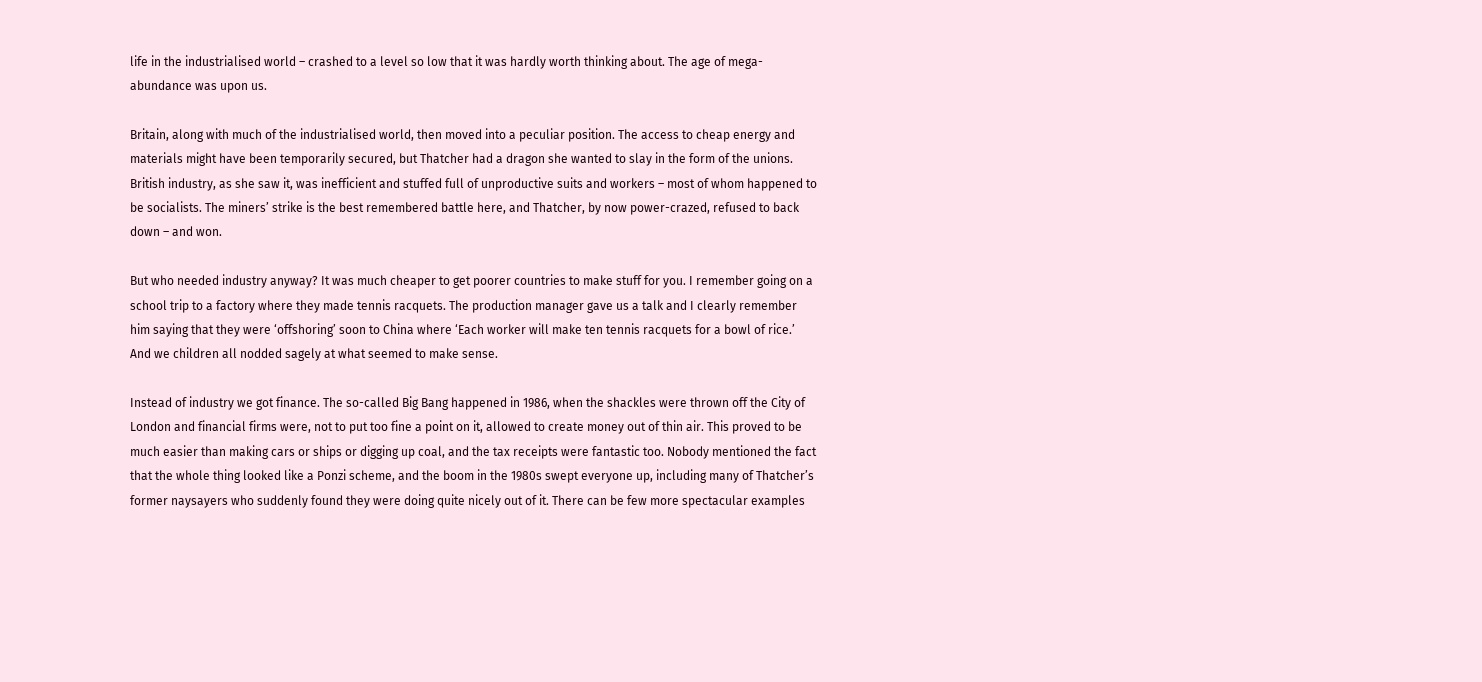life in the industrialised world – crashed to a level so low that it was hardly worth thinking about. The age of mega-abundance was upon us.

Britain, along with much of the industrialised world, then moved into a peculiar position. The access to cheap energy and materials might have been temporarily secured, but Thatcher had a dragon she wanted to slay in the form of the unions. British industry, as she saw it, was inefficient and stuffed full of unproductive suits and workers – most of whom happened to be socialists. The miners’ strike is the best remembered battle here, and Thatcher, by now power-crazed, refused to back down – and won.

But who needed industry anyway? It was much cheaper to get poorer countries to make stuff for you. I remember going on a school trip to a factory where they made tennis racquets. The production manager gave us a talk and I clearly remember him saying that they were ‘offshoring’ soon to China where ‘Each worker will make ten tennis racquets for a bowl of rice.’ And we children all nodded sagely at what seemed to make sense.

Instead of industry we got finance. The so-called Big Bang happened in 1986, when the shackles were thrown off the City of London and financial firms were, not to put too fine a point on it, allowed to create money out of thin air. This proved to be much easier than making cars or ships or digging up coal, and the tax receipts were fantastic too. Nobody mentioned the fact that the whole thing looked like a Ponzi scheme, and the boom in the 1980s swept everyone up, including many of Thatcher’s former naysayers who suddenly found they were doing quite nicely out of it. There can be few more spectacular examples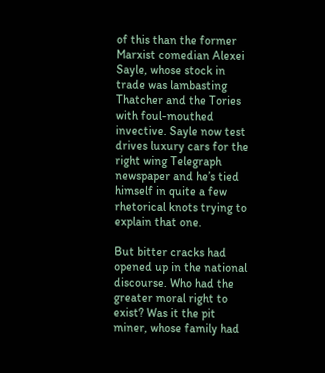of this than the former Marxist comedian Alexei Sayle, whose stock in trade was lambasting Thatcher and the Tories with foul-mouthed invective. Sayle now test drives luxury cars for the right wing Telegraph newspaper and he’s tied himself in quite a few rhetorical knots trying to explain that one.

But bitter cracks had opened up in the national discourse. Who had the greater moral right to exist? Was it the pit miner, whose family had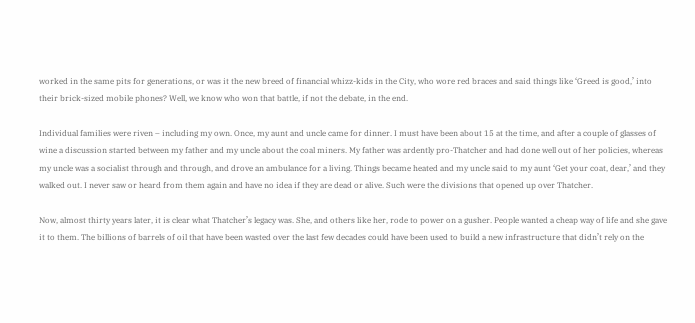worked in the same pits for generations, or was it the new breed of financial whizz-kids in the City, who wore red braces and said things like ‘Greed is good,’ into their brick-sized mobile phones? Well, we know who won that battle, if not the debate, in the end.

Individual families were riven – including my own. Once, my aunt and uncle came for dinner. I must have been about 15 at the time, and after a couple of glasses of wine a discussion started between my father and my uncle about the coal miners. My father was ardently pro-Thatcher and had done well out of her policies, whereas my uncle was a socialist through and through, and drove an ambulance for a living. Things became heated and my uncle said to my aunt ‘Get your coat, dear,’ and they walked out. I never saw or heard from them again and have no idea if they are dead or alive. Such were the divisions that opened up over Thatcher.

Now, almost thirty years later, it is clear what Thatcher’s legacy was. She, and others like her, rode to power on a gusher. People wanted a cheap way of life and she gave it to them. The billions of barrels of oil that have been wasted over the last few decades could have been used to build a new infrastructure that didn’t rely on the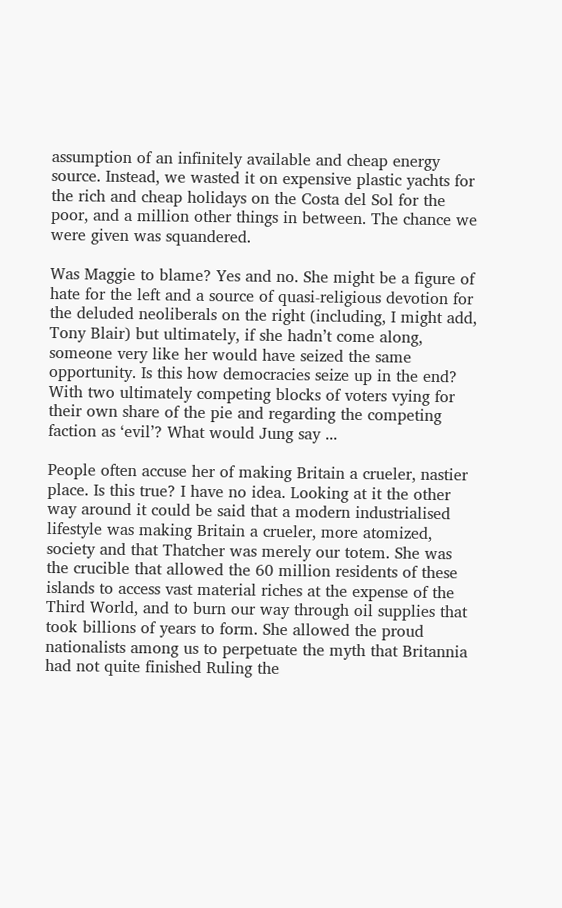assumption of an infinitely available and cheap energy source. Instead, we wasted it on expensive plastic yachts for the rich and cheap holidays on the Costa del Sol for the poor, and a million other things in between. The chance we were given was squandered.

Was Maggie to blame? Yes and no. She might be a figure of hate for the left and a source of quasi-religious devotion for the deluded neoliberals on the right (including, I might add, Tony Blair) but ultimately, if she hadn’t come along, someone very like her would have seized the same opportunity. Is this how democracies seize up in the end? With two ultimately competing blocks of voters vying for their own share of the pie and regarding the competing faction as ‘evil’? What would Jung say ...

People often accuse her of making Britain a crueler, nastier place. Is this true? I have no idea. Looking at it the other way around it could be said that a modern industrialised lifestyle was making Britain a crueler, more atomized, society and that Thatcher was merely our totem. She was the crucible that allowed the 60 million residents of these islands to access vast material riches at the expense of the Third World, and to burn our way through oil supplies that took billions of years to form. She allowed the proud nationalists among us to perpetuate the myth that Britannia had not quite finished Ruling the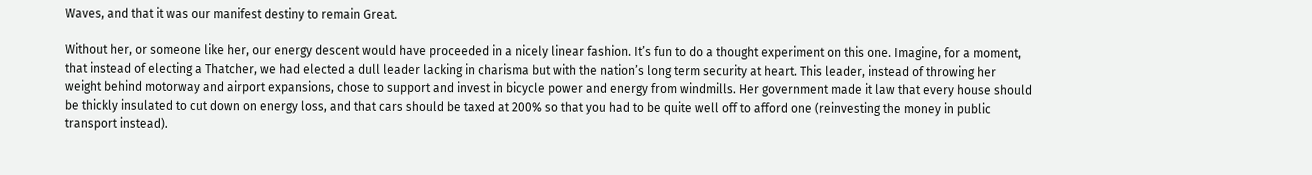Waves, and that it was our manifest destiny to remain Great.

Without her, or someone like her, our energy descent would have proceeded in a nicely linear fashion. It’s fun to do a thought experiment on this one. Imagine, for a moment, that instead of electing a Thatcher, we had elected a dull leader lacking in charisma but with the nation’s long term security at heart. This leader, instead of throwing her weight behind motorway and airport expansions, chose to support and invest in bicycle power and energy from windmills. Her government made it law that every house should be thickly insulated to cut down on energy loss, and that cars should be taxed at 200% so that you had to be quite well off to afford one (reinvesting the money in public transport instead).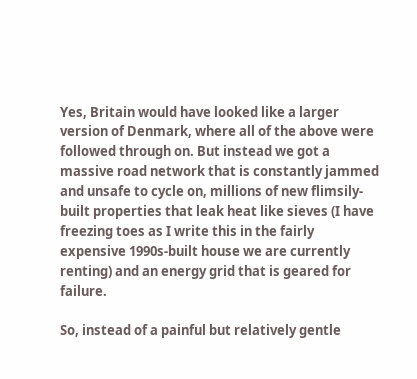Yes, Britain would have looked like a larger version of Denmark, where all of the above were followed through on. But instead we got a massive road network that is constantly jammed and unsafe to cycle on, millions of new flimsily-built properties that leak heat like sieves (I have freezing toes as I write this in the fairly expensive 1990s-built house we are currently renting) and an energy grid that is geared for failure.

So, instead of a painful but relatively gentle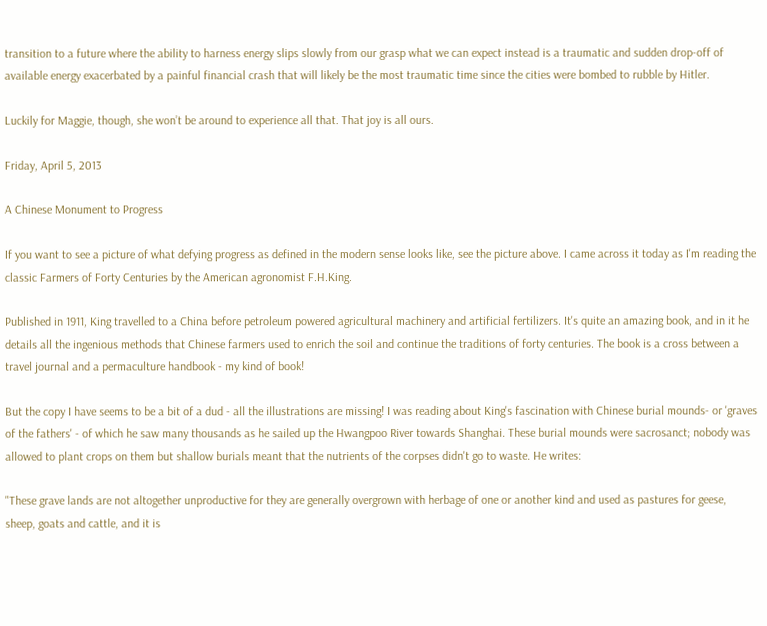transition to a future where the ability to harness energy slips slowly from our grasp what we can expect instead is a traumatic and sudden drop-off of available energy exacerbated by a painful financial crash that will likely be the most traumatic time since the cities were bombed to rubble by Hitler.

Luckily for Maggie, though, she won’t be around to experience all that. That joy is all ours.

Friday, April 5, 2013

A Chinese Monument to Progress

If you want to see a picture of what defying progress as defined in the modern sense looks like, see the picture above. I came across it today as I'm reading the classic Farmers of Forty Centuries by the American agronomist F.H.King.

Published in 1911, King travelled to a China before petroleum powered agricultural machinery and artificial fertilizers. It's quite an amazing book, and in it he details all the ingenious methods that Chinese farmers used to enrich the soil and continue the traditions of forty centuries. The book is a cross between a travel journal and a permaculture handbook - my kind of book!

But the copy I have seems to be a bit of a dud - all the illustrations are missing! I was reading about King's fascination with Chinese burial mounds- or 'graves of the fathers' - of which he saw many thousands as he sailed up the Hwangpoo River towards Shanghai. These burial mounds were sacrosanct; nobody was allowed to plant crops on them but shallow burials meant that the nutrients of the corpses didn't go to waste. He writes:

"These grave lands are not altogether unproductive for they are generally overgrown with herbage of one or another kind and used as pastures for geese, sheep, goats and cattle, and it is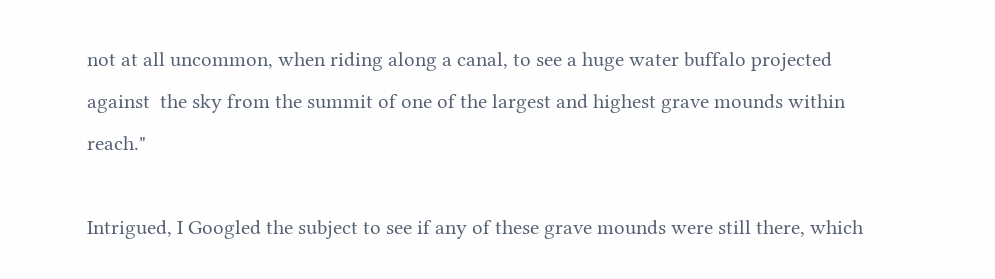not at all uncommon, when riding along a canal, to see a huge water buffalo projected against  the sky from the summit of one of the largest and highest grave mounds within reach."

Intrigued, I Googled the subject to see if any of these grave mounds were still there, which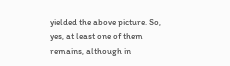yielded the above picture. So, yes, at least one of them remains, although in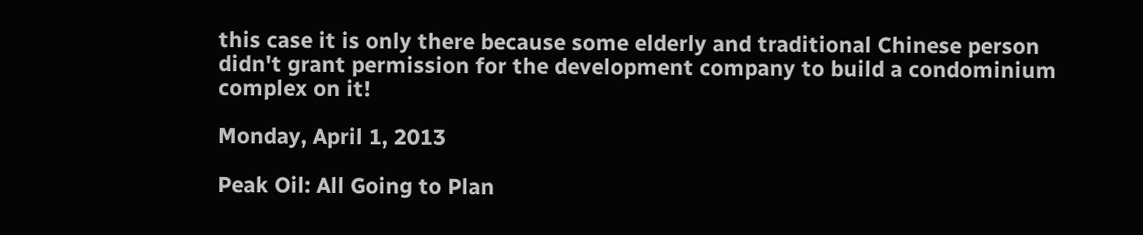this case it is only there because some elderly and traditional Chinese person didn't grant permission for the development company to build a condominium complex on it!

Monday, April 1, 2013

Peak Oil: All Going to Plan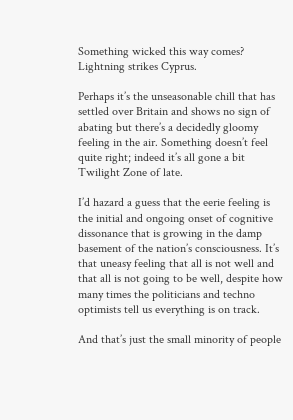Something wicked this way comes? Lightning strikes Cyprus.

Perhaps it’s the unseasonable chill that has settled over Britain and shows no sign of abating but there’s a decidedly gloomy feeling in the air. Something doesn’t feel quite right; indeed it’s all gone a bit Twilight Zone of late.

I’d hazard a guess that the eerie feeling is the initial and ongoing onset of cognitive dissonance that is growing in the damp basement of the nation’s consciousness. It’s that uneasy feeling that all is not well and that all is not going to be well, despite how many times the politicians and techno optimists tell us everything is on track.

And that’s just the small minority of people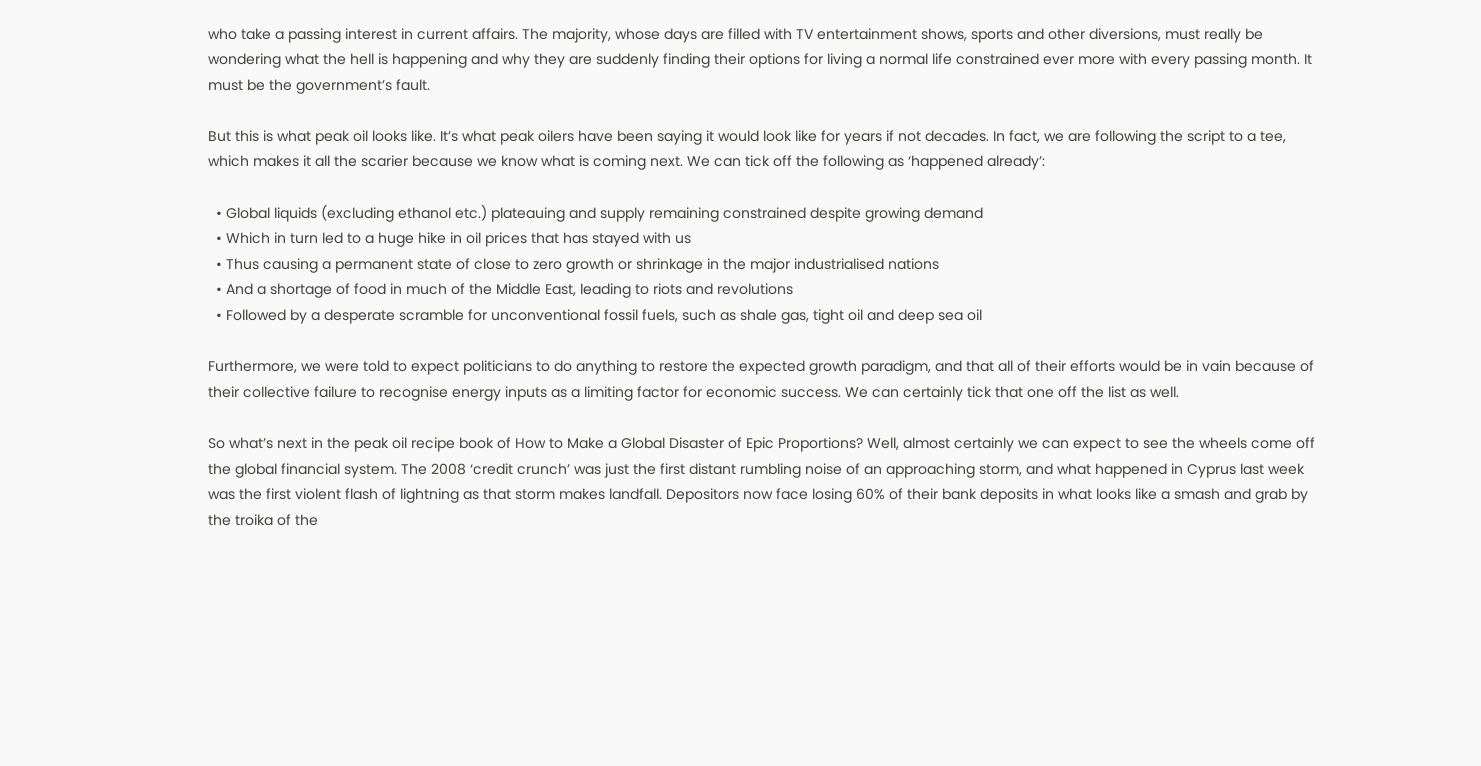who take a passing interest in current affairs. The majority, whose days are filled with TV entertainment shows, sports and other diversions, must really be wondering what the hell is happening and why they are suddenly finding their options for living a normal life constrained ever more with every passing month. It must be the government’s fault.

But this is what peak oil looks like. It’s what peak oilers have been saying it would look like for years if not decades. In fact, we are following the script to a tee, which makes it all the scarier because we know what is coming next. We can tick off the following as ‘happened already’:

  • Global liquids (excluding ethanol etc.) plateauing and supply remaining constrained despite growing demand
  • Which in turn led to a huge hike in oil prices that has stayed with us
  • Thus causing a permanent state of close to zero growth or shrinkage in the major industrialised nations
  • And a shortage of food in much of the Middle East, leading to riots and revolutions
  • Followed by a desperate scramble for unconventional fossil fuels, such as shale gas, tight oil and deep sea oil

Furthermore, we were told to expect politicians to do anything to restore the expected growth paradigm, and that all of their efforts would be in vain because of their collective failure to recognise energy inputs as a limiting factor for economic success. We can certainly tick that one off the list as well.

So what’s next in the peak oil recipe book of How to Make a Global Disaster of Epic Proportions? Well, almost certainly we can expect to see the wheels come off the global financial system. The 2008 ‘credit crunch’ was just the first distant rumbling noise of an approaching storm, and what happened in Cyprus last week was the first violent flash of lightning as that storm makes landfall. Depositors now face losing 60% of their bank deposits in what looks like a smash and grab by the troika of the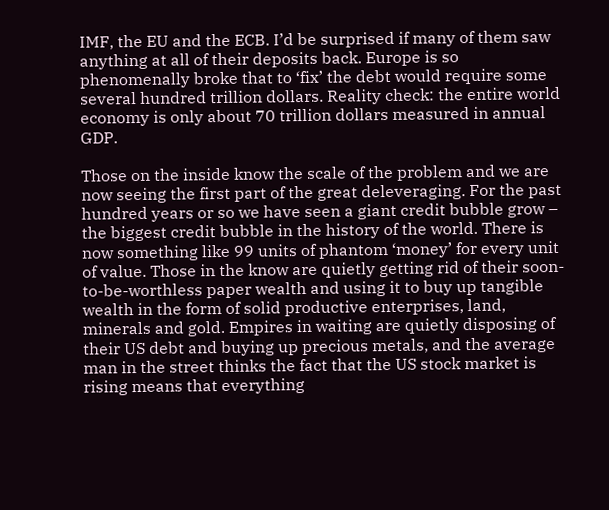IMF, the EU and the ECB. I’d be surprised if many of them saw anything at all of their deposits back. Europe is so phenomenally broke that to ‘fix’ the debt would require some several hundred trillion dollars. Reality check: the entire world economy is only about 70 trillion dollars measured in annual GDP.

Those on the inside know the scale of the problem and we are now seeing the first part of the great deleveraging. For the past hundred years or so we have seen a giant credit bubble grow – the biggest credit bubble in the history of the world. There is now something like 99 units of phantom ‘money’ for every unit of value. Those in the know are quietly getting rid of their soon-to-be-worthless paper wealth and using it to buy up tangible wealth in the form of solid productive enterprises, land, minerals and gold. Empires in waiting are quietly disposing of their US debt and buying up precious metals, and the average man in the street thinks the fact that the US stock market is rising means that everything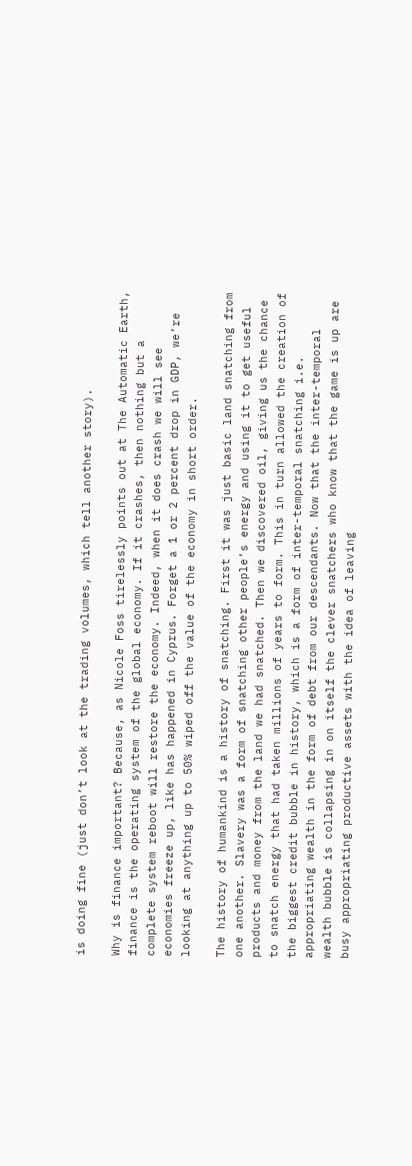is doing fine (just don’t look at the trading volumes, which tell another story).

Why is finance important? Because, as Nicole Foss tirelessly points out at The Automatic Earth, finance is the operating system of the global economy. If it crashes, then nothing but a complete system reboot will restore the economy. Indeed, when it does crash we will see economies freeze up, like has happened in Cyprus. Forget a 1 or 2 percent drop in GDP, we’re looking at anything up to 50% wiped off the value of the economy in short order.

The history of humankind is a history of snatching. First it was just basic land snatching from one another. Slavery was a form of snatching other people’s energy and using it to get useful products and money from the land we had snatched. Then we discovered oil, giving us the chance to snatch energy that had taken millions of years to form. This in turn allowed the creation of the biggest credit bubble in history, which is a form of inter-temporal snatching i.e. appropriating wealth in the form of debt from our descendants. Now that the inter-temporal wealth bubble is collapsing in on itself the clever snatchers who know that the game is up are busy appropriating productive assets with the idea of leaving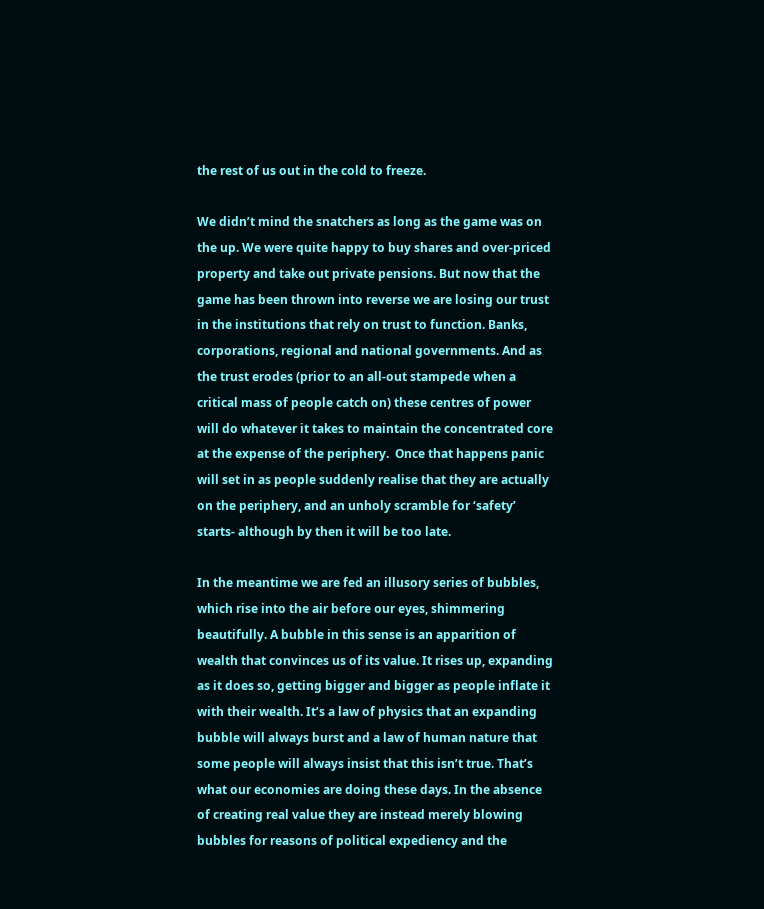the rest of us out in the cold to freeze.

We didn’t mind the snatchers as long as the game was on the up. We were quite happy to buy shares and over-priced property and take out private pensions. But now that the game has been thrown into reverse we are losing our trust in the institutions that rely on trust to function. Banks, corporations, regional and national governments. And as the trust erodes (prior to an all-out stampede when a critical mass of people catch on) these centres of power will do whatever it takes to maintain the concentrated core at the expense of the periphery.  Once that happens panic will set in as people suddenly realise that they are actually on the periphery, and an unholy scramble for ‘safety’ starts- although by then it will be too late.

In the meantime we are fed an illusory series of bubbles, which rise into the air before our eyes, shimmering beautifully. A bubble in this sense is an apparition of wealth that convinces us of its value. It rises up, expanding as it does so, getting bigger and bigger as people inflate it with their wealth. It’s a law of physics that an expanding bubble will always burst and a law of human nature that some people will always insist that this isn’t true. That’s what our economies are doing these days. In the absence of creating real value they are instead merely blowing bubbles for reasons of political expediency and the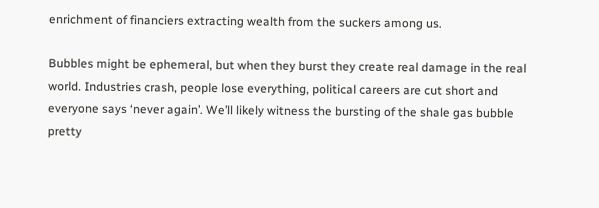enrichment of financiers extracting wealth from the suckers among us.

Bubbles might be ephemeral, but when they burst they create real damage in the real world. Industries crash, people lose everything, political careers are cut short and everyone says ‘never again’. We’ll likely witness the bursting of the shale gas bubble pretty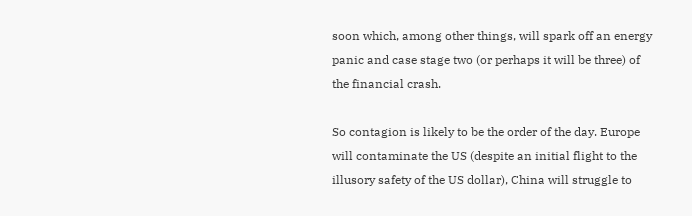soon which, among other things, will spark off an energy panic and case stage two (or perhaps it will be three) of the financial crash.

So contagion is likely to be the order of the day. Europe will contaminate the US (despite an initial flight to the illusory safety of the US dollar), China will struggle to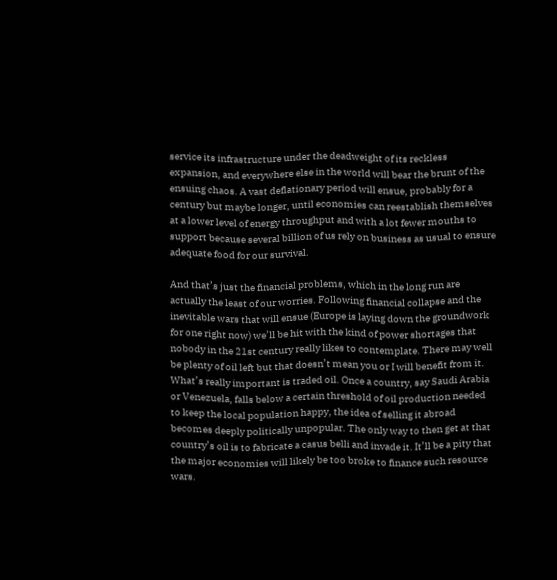service its infrastructure under the deadweight of its reckless expansion, and everywhere else in the world will bear the brunt of the ensuing chaos. A vast deflationary period will ensue, probably for a century but maybe longer, until economies can reestablish themselves at a lower level of energy throughput and with a lot fewer mouths to support because several billion of us rely on business as usual to ensure adequate food for our survival.

And that’s just the financial problems, which in the long run are actually the least of our worries. Following financial collapse and the inevitable wars that will ensue (Europe is laying down the groundwork for one right now) we’ll be hit with the kind of power shortages that nobody in the 21st century really likes to contemplate. There may well be plenty of oil left but that doesn’t mean you or I will benefit from it. What’s really important is traded oil. Once a country, say Saudi Arabia or Venezuela, falls below a certain threshold of oil production needed to keep the local population happy, the idea of selling it abroad becomes deeply politically unpopular. The only way to then get at that country’s oil is to fabricate a casus belli and invade it. It’ll be a pity that the major economies will likely be too broke to finance such resource wars.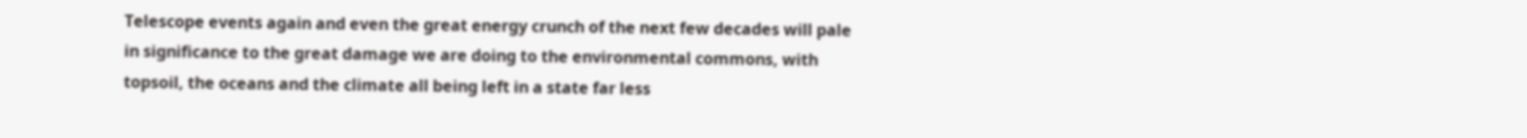Telescope events again and even the great energy crunch of the next few decades will pale in significance to the great damage we are doing to the environmental commons, with topsoil, the oceans and the climate all being left in a state far less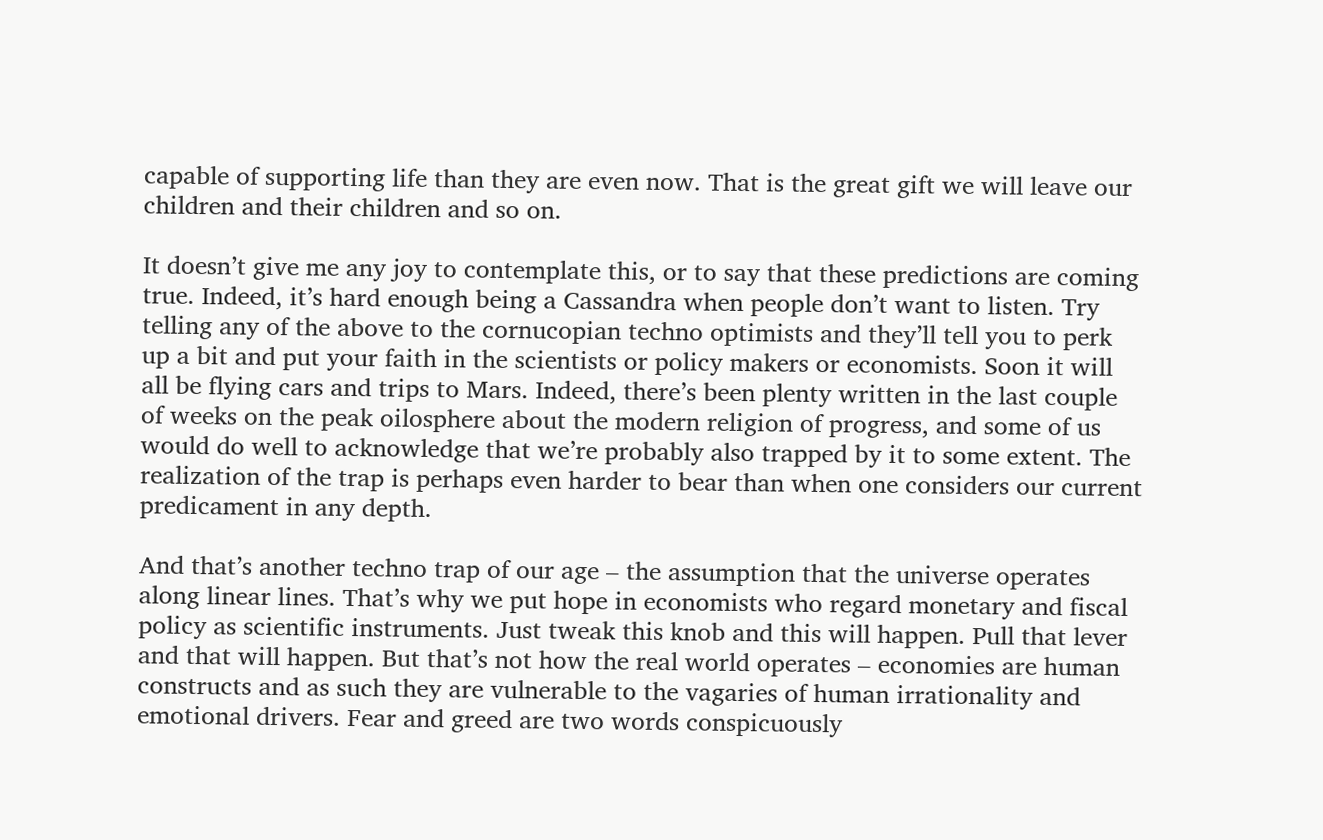capable of supporting life than they are even now. That is the great gift we will leave our children and their children and so on.

It doesn’t give me any joy to contemplate this, or to say that these predictions are coming true. Indeed, it’s hard enough being a Cassandra when people don’t want to listen. Try telling any of the above to the cornucopian techno optimists and they’ll tell you to perk up a bit and put your faith in the scientists or policy makers or economists. Soon it will all be flying cars and trips to Mars. Indeed, there’s been plenty written in the last couple of weeks on the peak oilosphere about the modern religion of progress, and some of us would do well to acknowledge that we’re probably also trapped by it to some extent. The realization of the trap is perhaps even harder to bear than when one considers our current predicament in any depth.

And that’s another techno trap of our age – the assumption that the universe operates along linear lines. That’s why we put hope in economists who regard monetary and fiscal policy as scientific instruments. Just tweak this knob and this will happen. Pull that lever and that will happen. But that’s not how the real world operates – economies are human constructs and as such they are vulnerable to the vagaries of human irrationality and emotional drivers. Fear and greed are two words conspicuously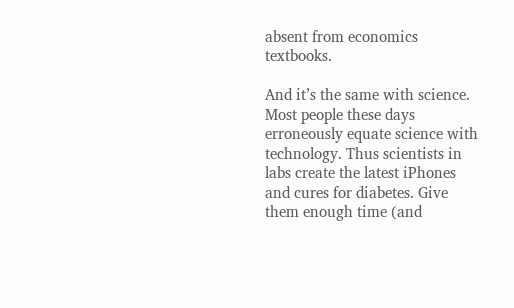absent from economics textbooks.

And it’s the same with science. Most people these days erroneously equate science with technology. Thus scientists in labs create the latest iPhones and cures for diabetes. Give them enough time (and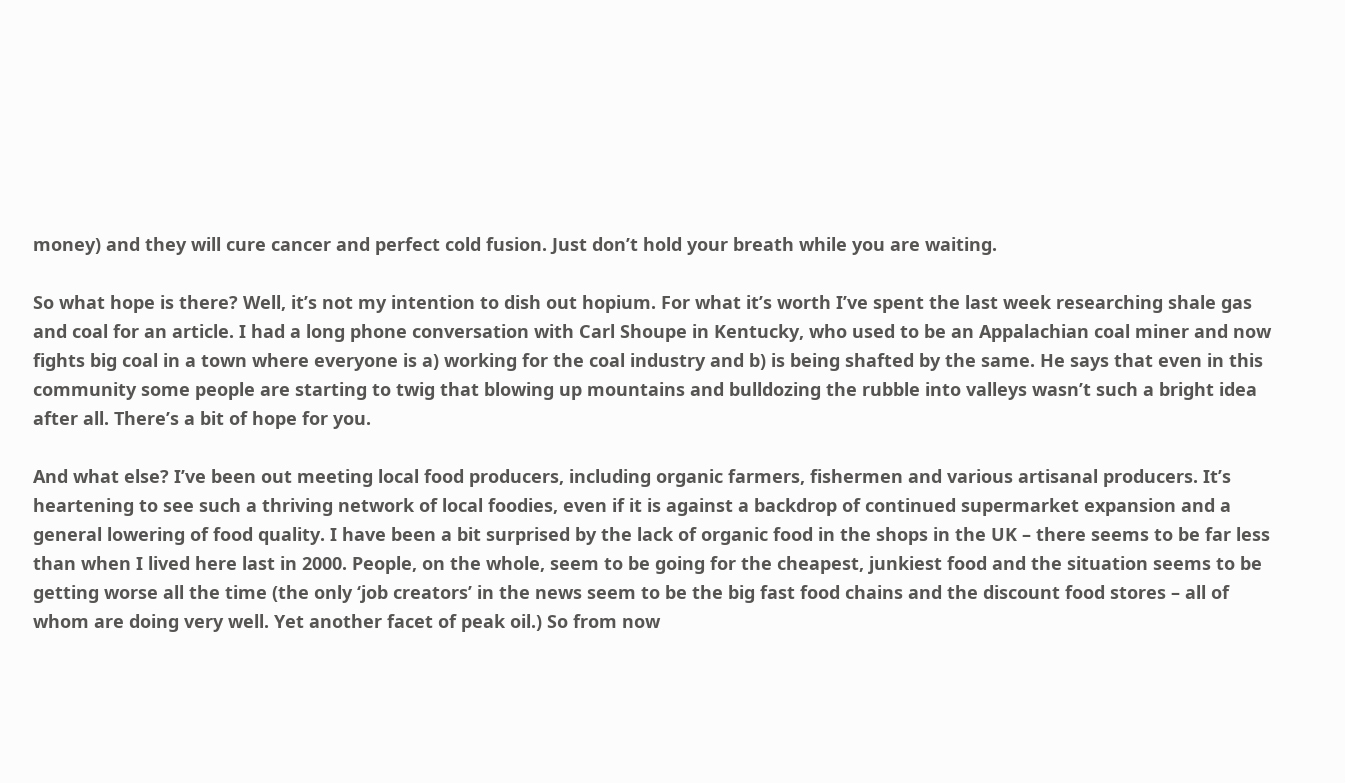money) and they will cure cancer and perfect cold fusion. Just don’t hold your breath while you are waiting.

So what hope is there? Well, it’s not my intention to dish out hopium. For what it’s worth I’ve spent the last week researching shale gas and coal for an article. I had a long phone conversation with Carl Shoupe in Kentucky, who used to be an Appalachian coal miner and now fights big coal in a town where everyone is a) working for the coal industry and b) is being shafted by the same. He says that even in this community some people are starting to twig that blowing up mountains and bulldozing the rubble into valleys wasn’t such a bright idea after all. There’s a bit of hope for you.

And what else? I’ve been out meeting local food producers, including organic farmers, fishermen and various artisanal producers. It’s heartening to see such a thriving network of local foodies, even if it is against a backdrop of continued supermarket expansion and a general lowering of food quality. I have been a bit surprised by the lack of organic food in the shops in the UK – there seems to be far less than when I lived here last in 2000. People, on the whole, seem to be going for the cheapest, junkiest food and the situation seems to be getting worse all the time (the only ‘job creators’ in the news seem to be the big fast food chains and the discount food stores – all of whom are doing very well. Yet another facet of peak oil.) So from now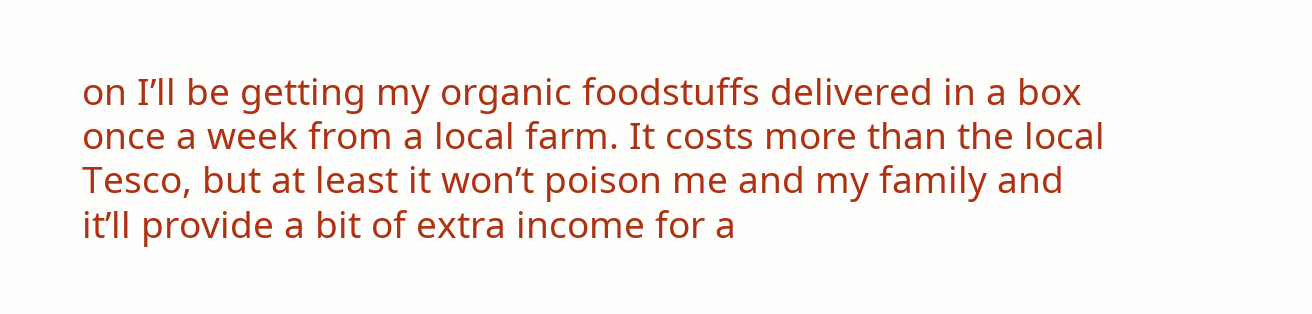on I’ll be getting my organic foodstuffs delivered in a box once a week from a local farm. It costs more than the local Tesco, but at least it won’t poison me and my family and it’ll provide a bit of extra income for a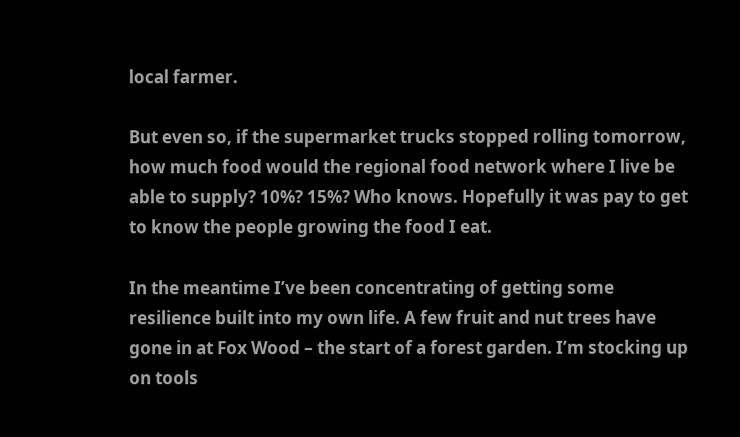local farmer.

But even so, if the supermarket trucks stopped rolling tomorrow, how much food would the regional food network where I live be able to supply? 10%? 15%? Who knows. Hopefully it was pay to get to know the people growing the food I eat.

In the meantime I’ve been concentrating of getting some resilience built into my own life. A few fruit and nut trees have gone in at Fox Wood – the start of a forest garden. I’m stocking up on tools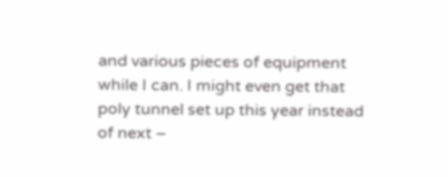and various pieces of equipment while I can. I might even get that poly tunnel set up this year instead of next –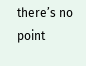there’s no point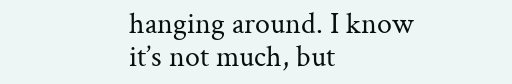hanging around. I know it’s not much, but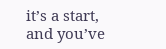it’s a start, and you’ve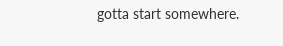gotta start somewhere.